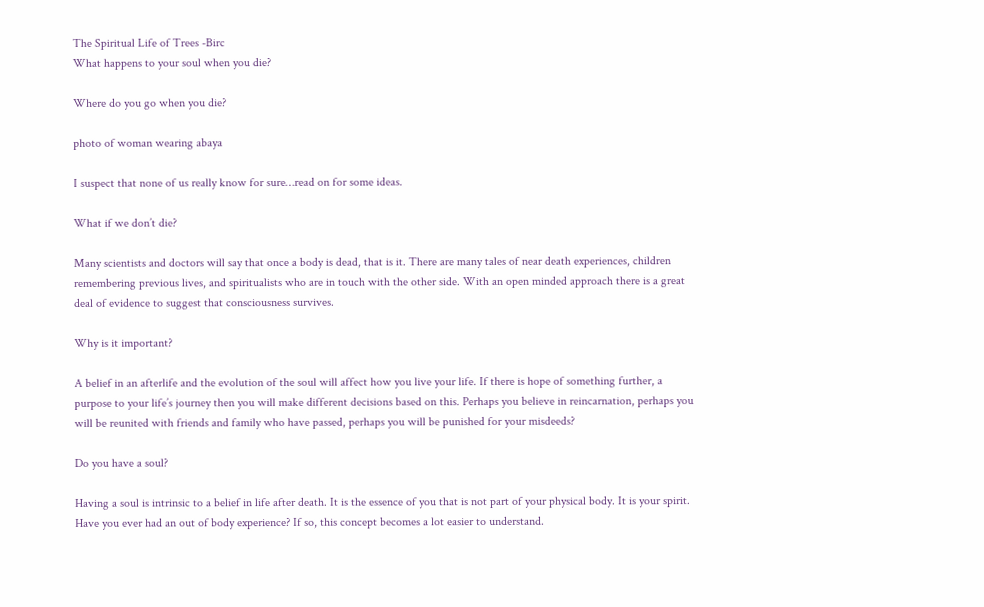The Spiritual Life of Trees -Birc
What happens to your soul when you die?

Where do you go when you die?

photo of woman wearing abaya

I suspect that none of us really know for sure…read on for some ideas.

What if we don’t die?

Many scientists and doctors will say that once a body is dead, that is it. There are many tales of near death experiences, children remembering previous lives, and spiritualists who are in touch with the other side. With an open minded approach there is a great deal of evidence to suggest that consciousness survives.

Why is it important?

A belief in an afterlife and the evolution of the soul will affect how you live your life. If there is hope of something further, a purpose to your life’s journey then you will make different decisions based on this. Perhaps you believe in reincarnation, perhaps you will be reunited with friends and family who have passed, perhaps you will be punished for your misdeeds?

Do you have a soul?

Having a soul is intrinsic to a belief in life after death. It is the essence of you that is not part of your physical body. It is your spirit. Have you ever had an out of body experience? If so, this concept becomes a lot easier to understand.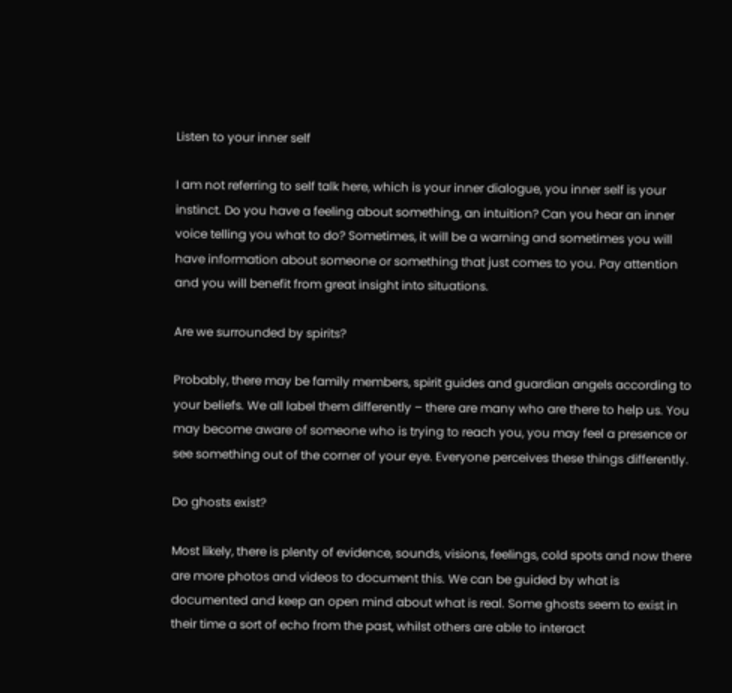Listen to your inner self

I am not referring to self talk here, which is your inner dialogue, you inner self is your instinct. Do you have a feeling about something, an intuition? Can you hear an inner voice telling you what to do? Sometimes, it will be a warning and sometimes you will have information about someone or something that just comes to you. Pay attention and you will benefit from great insight into situations.

Are we surrounded by spirits?

Probably, there may be family members, spirit guides and guardian angels according to your beliefs. We all label them differently – there are many who are there to help us. You may become aware of someone who is trying to reach you, you may feel a presence or see something out of the corner of your eye. Everyone perceives these things differently.

Do ghosts exist?

Most likely, there is plenty of evidence, sounds, visions, feelings, cold spots and now there are more photos and videos to document this. We can be guided by what is documented and keep an open mind about what is real. Some ghosts seem to exist in their time a sort of echo from the past, whilst others are able to interact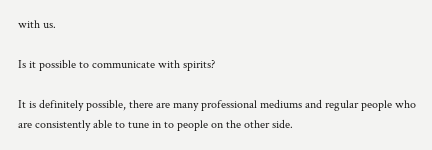with us.

Is it possible to communicate with spirits?

It is definitely possible, there are many professional mediums and regular people who are consistently able to tune in to people on the other side.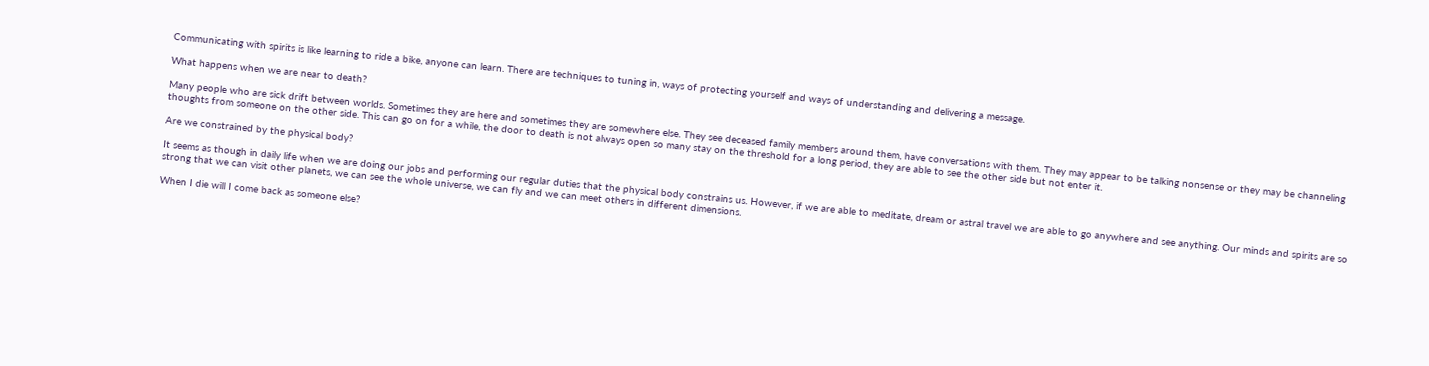Communicating with spirits is like learning to ride a bike, anyone can learn. There are techniques to tuning in, ways of protecting yourself and ways of understanding and delivering a message.

What happens when we are near to death?

Many people who are sick drift between worlds. Sometimes they are here and sometimes they are somewhere else. They see deceased family members around them, have conversations with them. They may appear to be talking nonsense or they may be channeling thoughts from someone on the other side. This can go on for a while, the door to death is not always open so many stay on the threshold for a long period, they are able to see the other side but not enter it.

Are we constrained by the physical body?

It seems as though in daily life when we are doing our jobs and performing our regular duties that the physical body constrains us. However, if we are able to meditate, dream or astral travel we are able to go anywhere and see anything. Our minds and spirits are so strong that we can visit other planets, we can see the whole universe, we can fly and we can meet others in different dimensions.

When I die will I come back as someone else?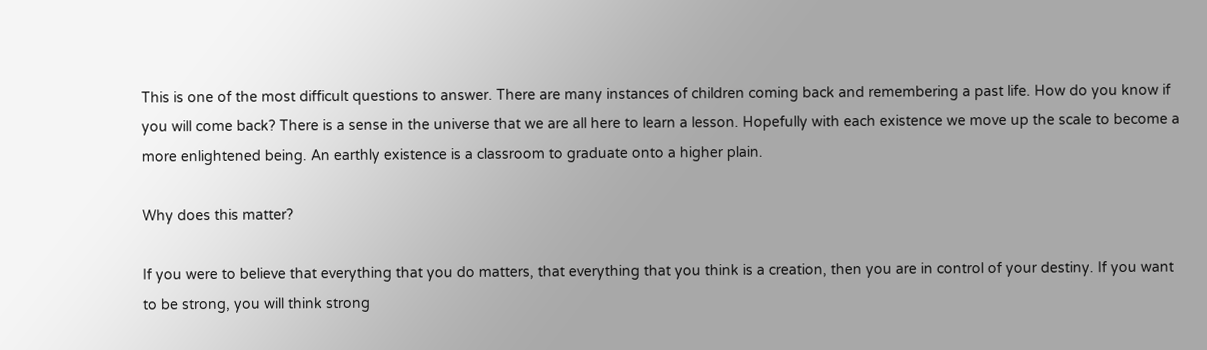This is one of the most difficult questions to answer. There are many instances of children coming back and remembering a past life. How do you know if you will come back? There is a sense in the universe that we are all here to learn a lesson. Hopefully with each existence we move up the scale to become a more enlightened being. An earthly existence is a classroom to graduate onto a higher plain.

Why does this matter?

If you were to believe that everything that you do matters, that everything that you think is a creation, then you are in control of your destiny. If you want to be strong, you will think strong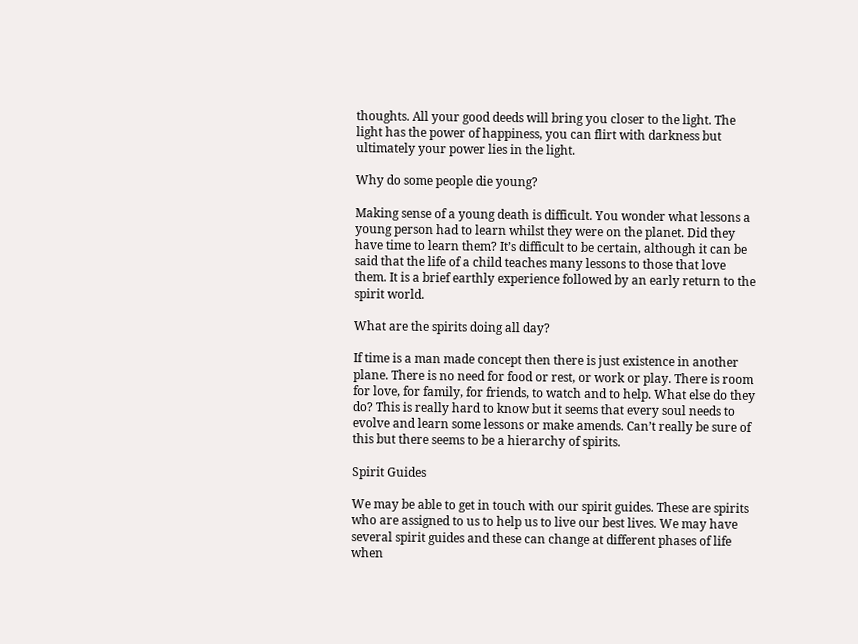thoughts. All your good deeds will bring you closer to the light. The light has the power of happiness, you can flirt with darkness but ultimately your power lies in the light.

Why do some people die young?

Making sense of a young death is difficult. You wonder what lessons a young person had to learn whilst they were on the planet. Did they have time to learn them? It’s difficult to be certain, although it can be said that the life of a child teaches many lessons to those that love them. It is a brief earthly experience followed by an early return to the spirit world.

What are the spirits doing all day?

If time is a man made concept then there is just existence in another plane. There is no need for food or rest, or work or play. There is room for love, for family, for friends, to watch and to help. What else do they do? This is really hard to know but it seems that every soul needs to evolve and learn some lessons or make amends. Can’t really be sure of this but there seems to be a hierarchy of spirits.

Spirit Guides

We may be able to get in touch with our spirit guides. These are spirits who are assigned to us to help us to live our best lives. We may have several spirit guides and these can change at different phases of life when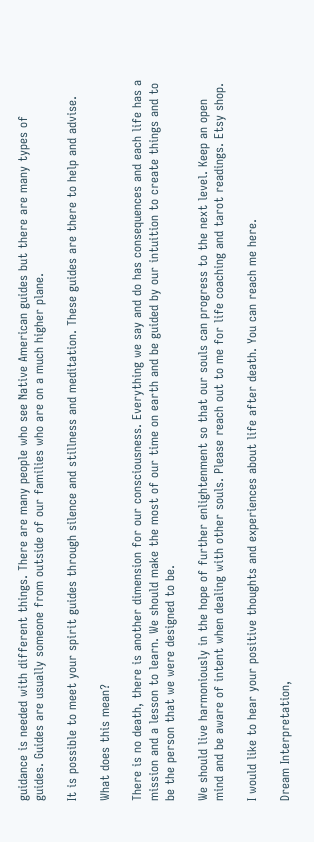guidance is needed with different things. There are many people who see Native American guides but there are many types of guides. Guides are usually someone from outside of our families who are on a much higher plane.

It is possible to meet your spirit guides through silence and stillness and meditation. These guides are there to help and advise.

What does this mean?

There is no death, there is another dimension for our consciousness. Everything we say and do has consequences and each life has a mission and a lesson to learn. We should make the most of our time on earth and be guided by our intuition to create things and to be the person that we were designed to be.

We should live harmoniously in the hope of further enlightenment so that our souls can progress to the next level. Keep an open mind and be aware of intent when dealing with other souls. Please reach out to me for life coaching and tarot readings. Etsy shop.

I would like to hear your positive thoughts and experiences about life after death. You can reach me here.

Dream Interpretation,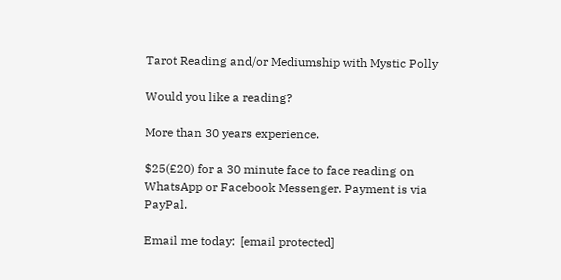Tarot Reading and/or Mediumship with Mystic Polly

Would you like a reading?

More than 30 years experience.

$25(£20) for a 30 minute face to face reading on WhatsApp or Facebook Messenger. Payment is via PayPal.

Email me today:  [email protected]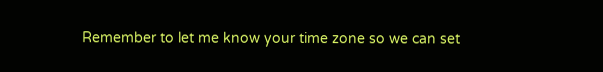Remember to let me know your time zone so we can set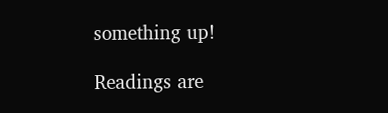something up!

Readings are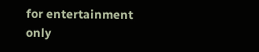for entertainment only